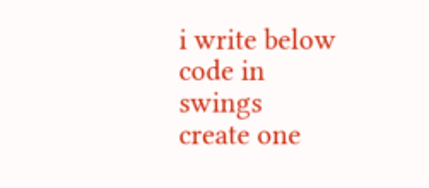i write below code in swings
create one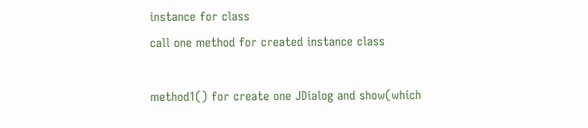instance for class
call one method for created instance class

method1() for create one JDialog and show(which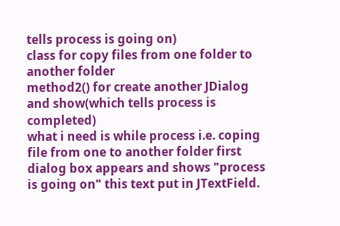tells process is going on)
class for copy files from one folder to another folder
method2() for create another JDialog and show(which tells process is completed)
what i need is while process i.e. coping file from one to another folder first dialog box appears and shows "process is going on" this text put in JTextField.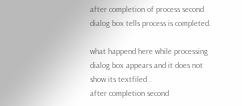after completion of process second dialog box tells process is completed.

what happend here while processing dialog box appears and it does not show its textfiled .
after completion second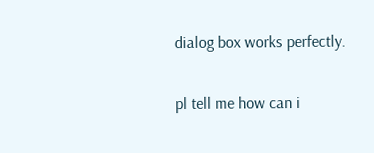dialog box works perfectly.

pl tell me how can i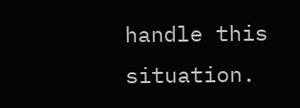handle this situation.